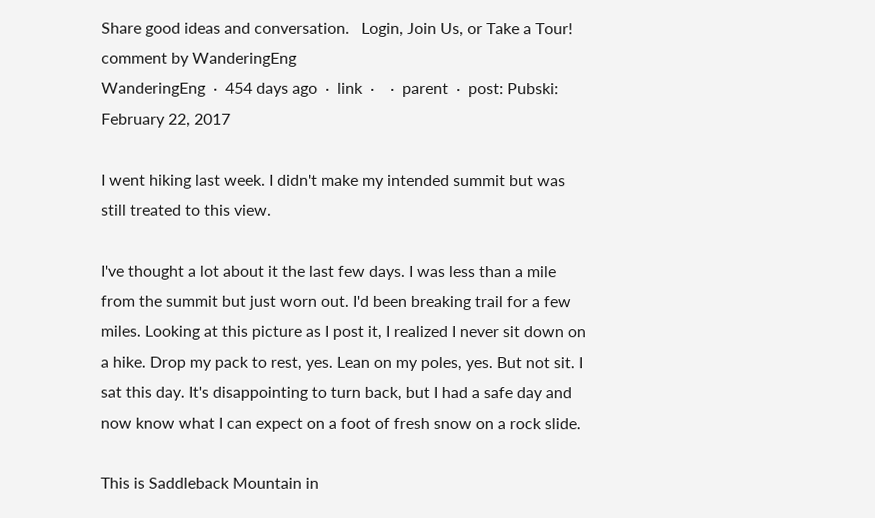Share good ideas and conversation.   Login, Join Us, or Take a Tour!
comment by WanderingEng
WanderingEng  ·  454 days ago  ·  link  ·    ·  parent  ·  post: Pubski: February 22, 2017

I went hiking last week. I didn't make my intended summit but was still treated to this view.

I've thought a lot about it the last few days. I was less than a mile from the summit but just worn out. I'd been breaking trail for a few miles. Looking at this picture as I post it, I realized I never sit down on a hike. Drop my pack to rest, yes. Lean on my poles, yes. But not sit. I sat this day. It's disappointing to turn back, but I had a safe day and now know what I can expect on a foot of fresh snow on a rock slide.

This is Saddleback Mountain in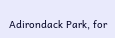Adirondack Park, for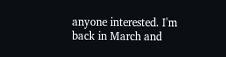anyone interested. I'm back in March and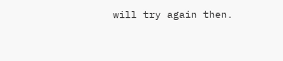will try again then.